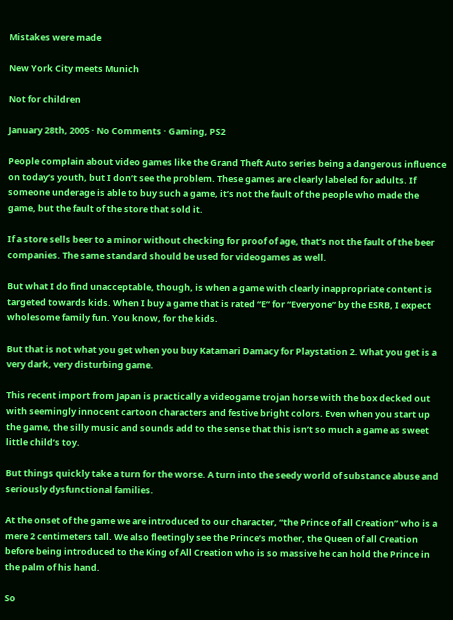Mistakes were made

New York City meets Munich

Not for children

January 28th, 2005 · No Comments · Gaming, PS2

People complain about video games like the Grand Theft Auto series being a dangerous influence on today’s youth, but I don’t see the problem. These games are clearly labeled for adults. If someone underage is able to buy such a game, it’s not the fault of the people who made the game, but the fault of the store that sold it.

If a store sells beer to a minor without checking for proof of age, that’s not the fault of the beer companies. The same standard should be used for videogames as well.

But what I do find unacceptable, though, is when a game with clearly inappropriate content is targeted towards kids. When I buy a game that is rated “E” for “Everyone” by the ESRB, I expect wholesome family fun. You know, for the kids.

But that is not what you get when you buy Katamari Damacy for Playstation 2. What you get is a very dark, very disturbing game.

This recent import from Japan is practically a videogame trojan horse with the box decked out with seemingly innocent cartoon characters and festive bright colors. Even when you start up the game, the silly music and sounds add to the sense that this isn’t so much a game as sweet little child’s toy.

But things quickly take a turn for the worse. A turn into the seedy world of substance abuse and seriously dysfunctional families.

At the onset of the game we are introduced to our character, “the Prince of all Creation” who is a mere 2 centimeters tall. We also fleetingly see the Prince’s mother, the Queen of all Creation before being introduced to the King of All Creation who is so massive he can hold the Prince in the palm of his hand.

So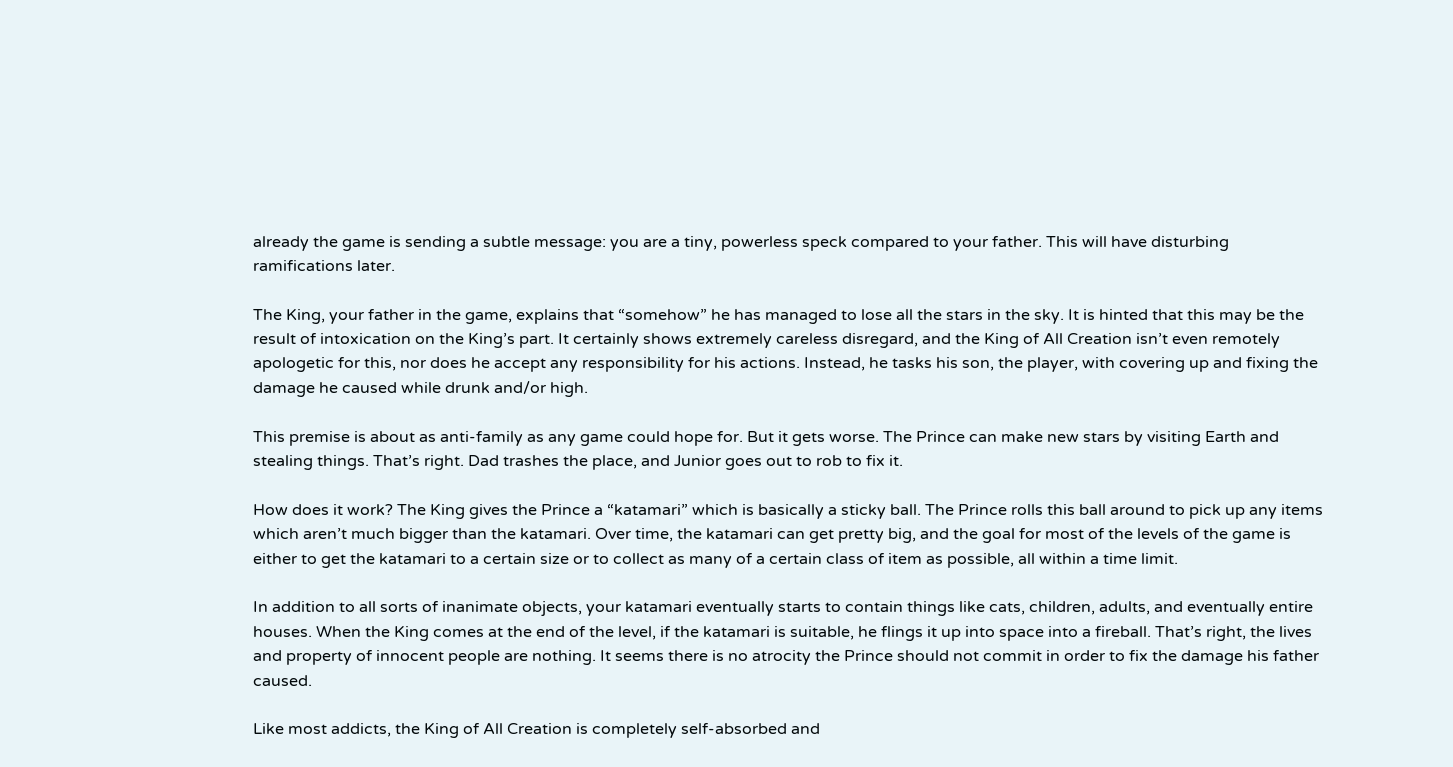already the game is sending a subtle message: you are a tiny, powerless speck compared to your father. This will have disturbing ramifications later.

The King, your father in the game, explains that “somehow” he has managed to lose all the stars in the sky. It is hinted that this may be the result of intoxication on the King’s part. It certainly shows extremely careless disregard, and the King of All Creation isn’t even remotely apologetic for this, nor does he accept any responsibility for his actions. Instead, he tasks his son, the player, with covering up and fixing the damage he caused while drunk and/or high.

This premise is about as anti-family as any game could hope for. But it gets worse. The Prince can make new stars by visiting Earth and stealing things. That’s right. Dad trashes the place, and Junior goes out to rob to fix it.

How does it work? The King gives the Prince a “katamari” which is basically a sticky ball. The Prince rolls this ball around to pick up any items which aren’t much bigger than the katamari. Over time, the katamari can get pretty big, and the goal for most of the levels of the game is either to get the katamari to a certain size or to collect as many of a certain class of item as possible, all within a time limit.

In addition to all sorts of inanimate objects, your katamari eventually starts to contain things like cats, children, adults, and eventually entire houses. When the King comes at the end of the level, if the katamari is suitable, he flings it up into space into a fireball. That’s right, the lives and property of innocent people are nothing. It seems there is no atrocity the Prince should not commit in order to fix the damage his father caused.

Like most addicts, the King of All Creation is completely self-absorbed and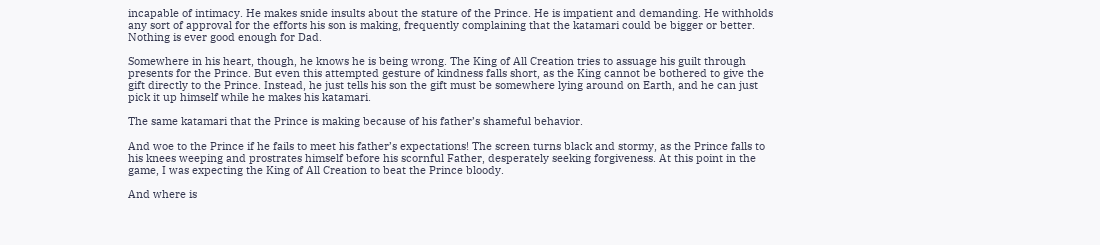incapable of intimacy. He makes snide insults about the stature of the Prince. He is impatient and demanding. He withholds any sort of approval for the efforts his son is making, frequently complaining that the katamari could be bigger or better. Nothing is ever good enough for Dad.

Somewhere in his heart, though, he knows he is being wrong. The King of All Creation tries to assuage his guilt through presents for the Prince. But even this attempted gesture of kindness falls short, as the King cannot be bothered to give the gift directly to the Prince. Instead, he just tells his son the gift must be somewhere lying around on Earth, and he can just pick it up himself while he makes his katamari.

The same katamari that the Prince is making because of his father’s shameful behavior.

And woe to the Prince if he fails to meet his father’s expectations! The screen turns black and stormy, as the Prince falls to his knees weeping and prostrates himself before his scornful Father, desperately seeking forgiveness. At this point in the game, I was expecting the King of All Creation to beat the Prince bloody.

And where is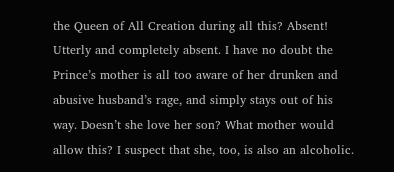the Queen of All Creation during all this? Absent! Utterly and completely absent. I have no doubt the Prince’s mother is all too aware of her drunken and abusive husband’s rage, and simply stays out of his way. Doesn’t she love her son? What mother would allow this? I suspect that she, too, is also an alcoholic.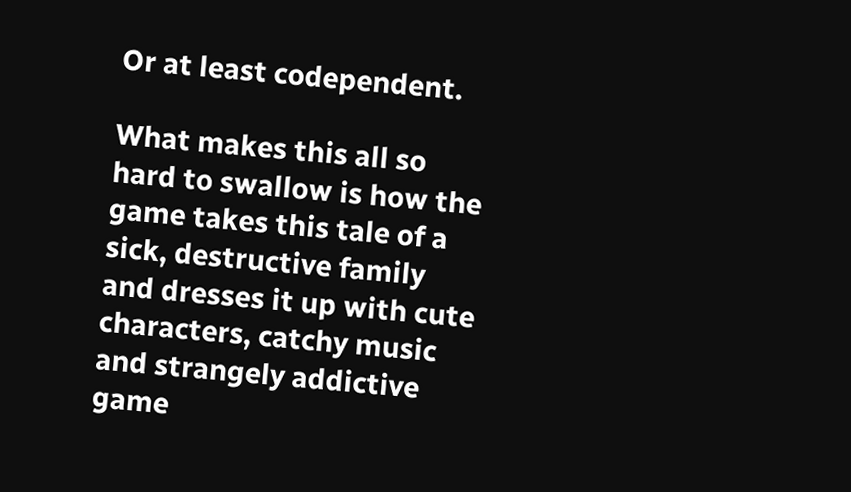Or at least codependent.

What makes this all so hard to swallow is how the game takes this tale of a sick, destructive family and dresses it up with cute characters, catchy music and strangely addictive game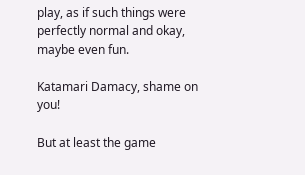play, as if such things were perfectly normal and okay, maybe even fun.

Katamari Damacy, shame on you!

But at least the game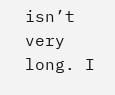isn’t very long. I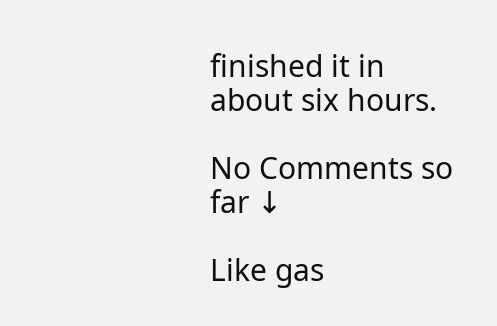finished it in about six hours.

No Comments so far ↓

Like gas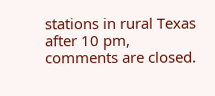stations in rural Texas after 10 pm, comments are closed.